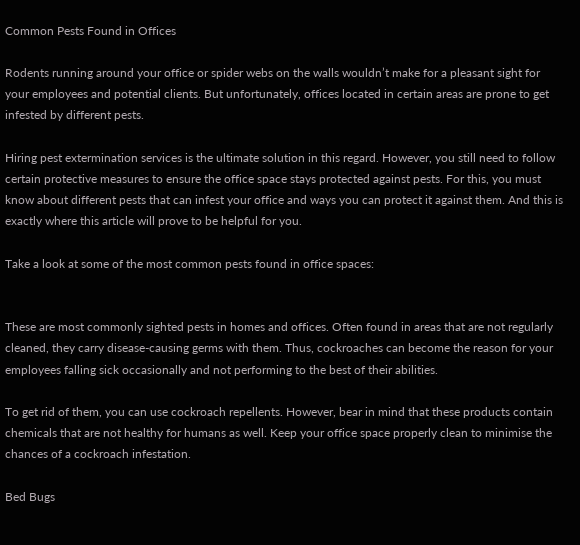Common Pests Found in Offices

Rodents running around your office or spider webs on the walls wouldn’t make for a pleasant sight for your employees and potential clients. But unfortunately, offices located in certain areas are prone to get infested by different pests.

Hiring pest extermination services is the ultimate solution in this regard. However, you still need to follow certain protective measures to ensure the office space stays protected against pests. For this, you must know about different pests that can infest your office and ways you can protect it against them. And this is exactly where this article will prove to be helpful for you.

Take a look at some of the most common pests found in office spaces:


These are most commonly sighted pests in homes and offices. Often found in areas that are not regularly cleaned, they carry disease-causing germs with them. Thus, cockroaches can become the reason for your employees falling sick occasionally and not performing to the best of their abilities.

To get rid of them, you can use cockroach repellents. However, bear in mind that these products contain chemicals that are not healthy for humans as well. Keep your office space properly clean to minimise the chances of a cockroach infestation.

Bed Bugs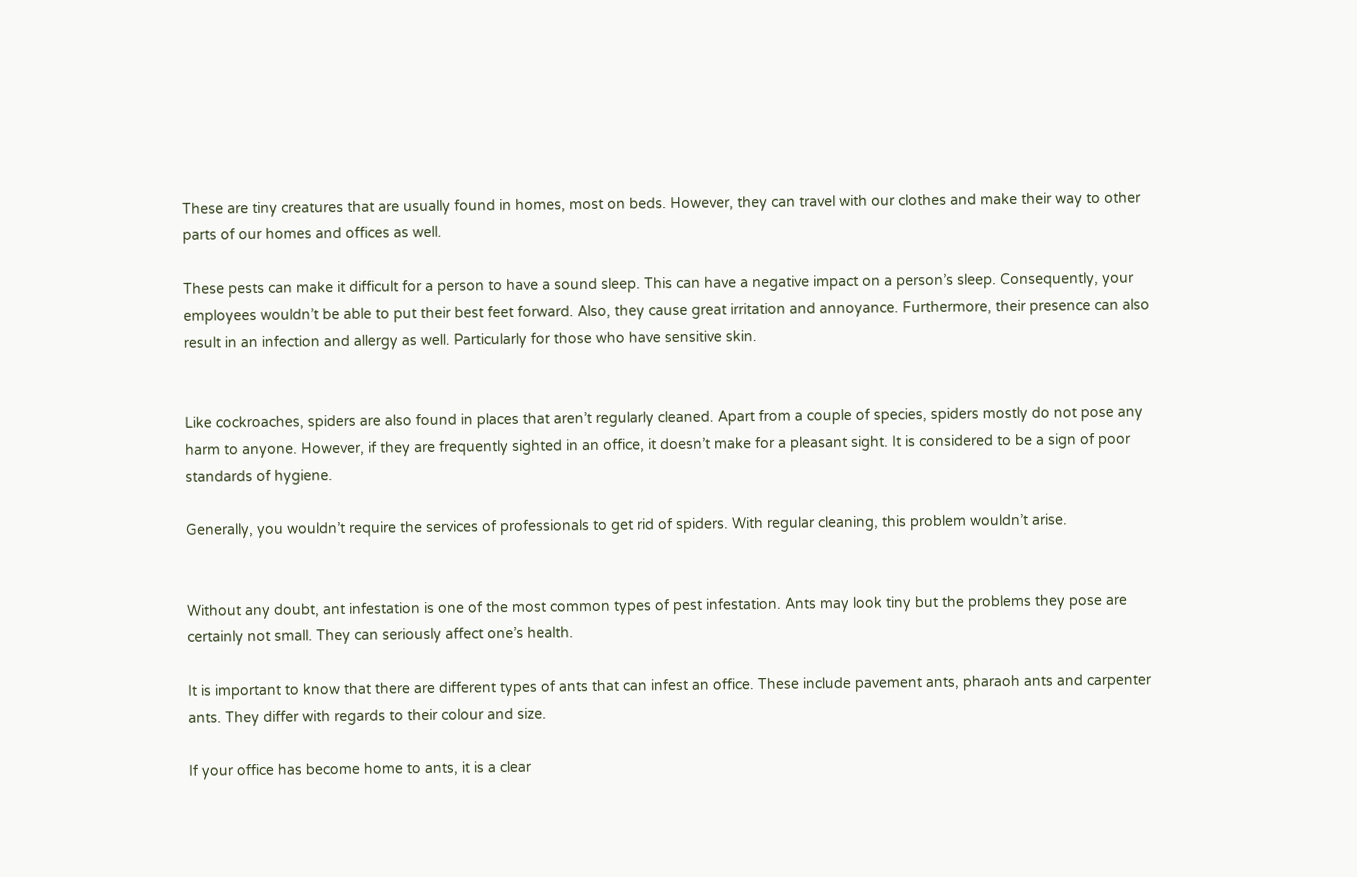These are tiny creatures that are usually found in homes, most on beds. However, they can travel with our clothes and make their way to other parts of our homes and offices as well.

These pests can make it difficult for a person to have a sound sleep. This can have a negative impact on a person’s sleep. Consequently, your employees wouldn’t be able to put their best feet forward. Also, they cause great irritation and annoyance. Furthermore, their presence can also result in an infection and allergy as well. Particularly for those who have sensitive skin.


Like cockroaches, spiders are also found in places that aren’t regularly cleaned. Apart from a couple of species, spiders mostly do not pose any harm to anyone. However, if they are frequently sighted in an office, it doesn’t make for a pleasant sight. It is considered to be a sign of poor standards of hygiene.

Generally, you wouldn’t require the services of professionals to get rid of spiders. With regular cleaning, this problem wouldn’t arise.


Without any doubt, ant infestation is one of the most common types of pest infestation. Ants may look tiny but the problems they pose are certainly not small. They can seriously affect one’s health.

It is important to know that there are different types of ants that can infest an office. These include pavement ants, pharaoh ants and carpenter ants. They differ with regards to their colour and size.

If your office has become home to ants, it is a clear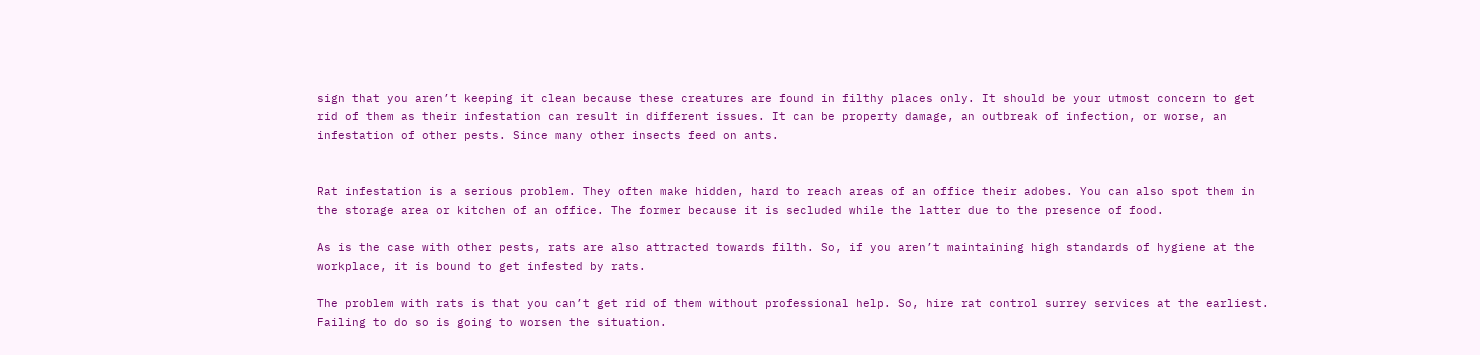sign that you aren’t keeping it clean because these creatures are found in filthy places only. It should be your utmost concern to get rid of them as their infestation can result in different issues. It can be property damage, an outbreak of infection, or worse, an infestation of other pests. Since many other insects feed on ants.


Rat infestation is a serious problem. They often make hidden, hard to reach areas of an office their adobes. You can also spot them in the storage area or kitchen of an office. The former because it is secluded while the latter due to the presence of food.

As is the case with other pests, rats are also attracted towards filth. So, if you aren’t maintaining high standards of hygiene at the workplace, it is bound to get infested by rats.

The problem with rats is that you can’t get rid of them without professional help. So, hire rat control surrey services at the earliest. Failing to do so is going to worsen the situation.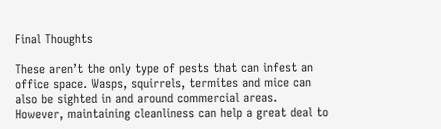Final Thoughts

These aren’t the only type of pests that can infest an office space. Wasps, squirrels, termites and mice can also be sighted in and around commercial areas. However, maintaining cleanliness can help a great deal to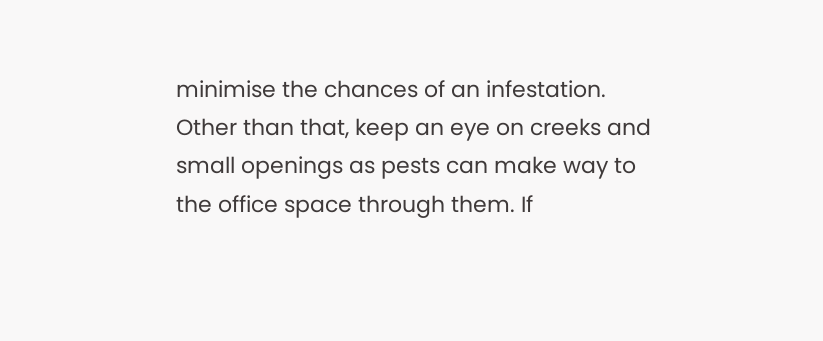minimise the chances of an infestation. Other than that, keep an eye on creeks and small openings as pests can make way to the office space through them. If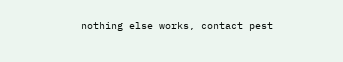nothing else works, contact pest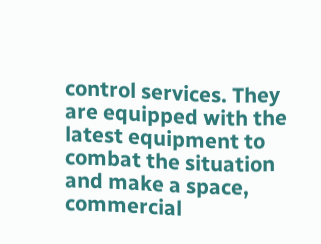control services. They are equipped with the latest equipment to combat the situation and make a space, commercial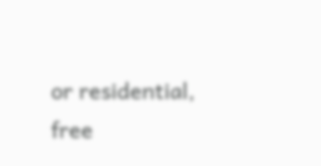or residential, free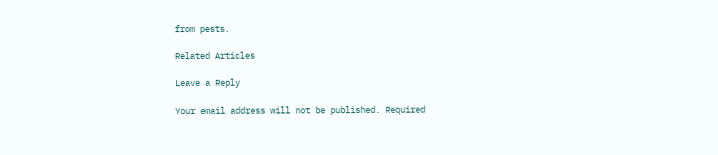from pests.

Related Articles

Leave a Reply

Your email address will not be published. Required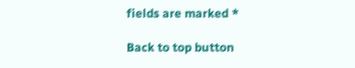fields are marked *

Back to top button